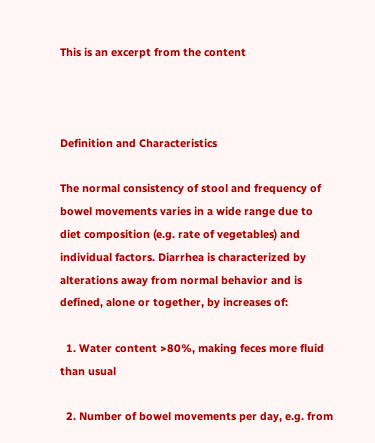This is an excerpt from the content



Definition and Characteristics

The normal consistency of stool and frequency of bowel movements varies in a wide range due to diet composition (e.g. rate of vegetables) and individual factors. Diarrhea is characterized by alterations away from normal behavior and is defined, alone or together, by increases of:

  1. Water content >80%, making feces more fluid than usual

  2. Number of bowel movements per day, e.g. from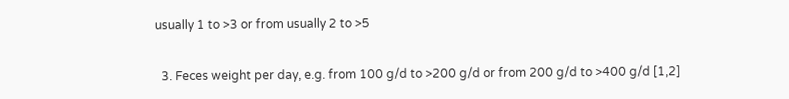usually 1 to >3 or from usually 2 to >5

  3. Feces weight per day, e.g. from 100 g/d to >200 g/d or from 200 g/d to >400 g/d [1,2]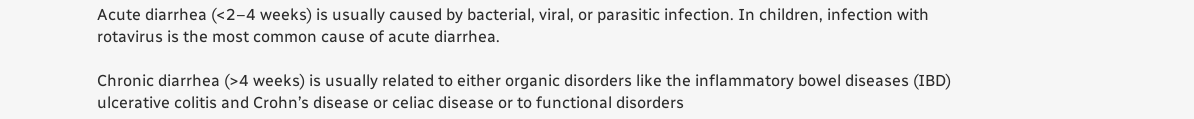Acute diarrhea (<2–4 weeks) is usually caused by bacterial, viral, or parasitic infection. In children, infection with rotavirus is the most common cause of acute diarrhea.

Chronic diarrhea (>4 weeks) is usually related to either organic disorders like the inflammatory bowel diseases (IBD) ulcerative colitis and Crohn’s disease or celiac disease or to functional disorders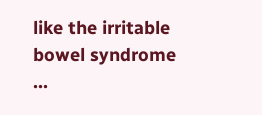like the irritable bowel syndrome ...